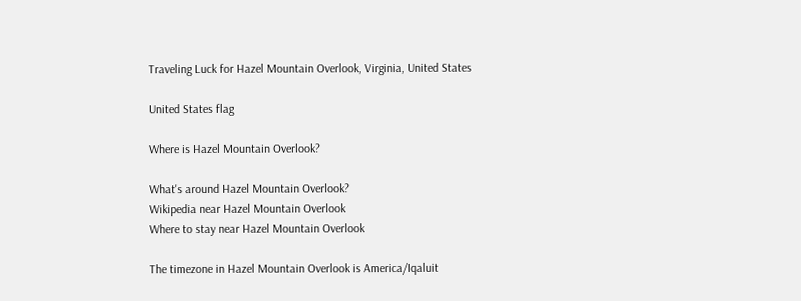Traveling Luck for Hazel Mountain Overlook, Virginia, United States

United States flag

Where is Hazel Mountain Overlook?

What's around Hazel Mountain Overlook?
Wikipedia near Hazel Mountain Overlook
Where to stay near Hazel Mountain Overlook

The timezone in Hazel Mountain Overlook is America/Iqaluit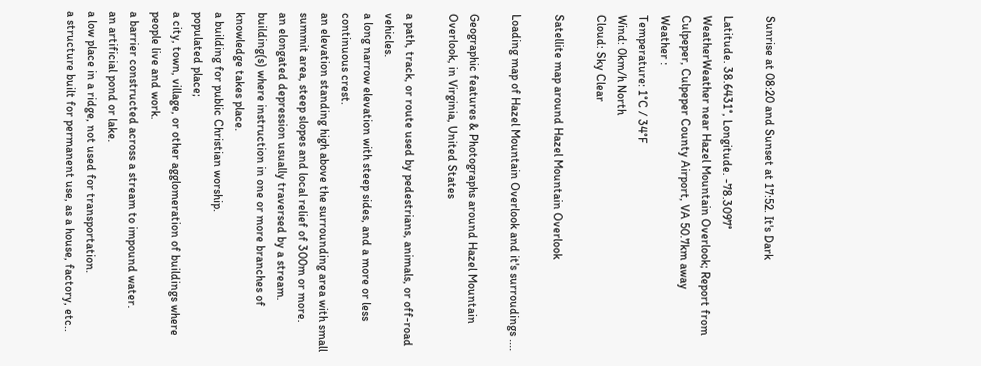Sunrise at 08:20 and Sunset at 17:52. It's Dark

Latitude. 38.6431°, Longitude. -78.3097°
WeatherWeather near Hazel Mountain Overlook; Report from Culpeper, Culpeper County Airport, VA 50.7km away
Weather :
Temperature: 1°C / 34°F
Wind: 0km/h North
Cloud: Sky Clear

Satellite map around Hazel Mountain Overlook

Loading map of Hazel Mountain Overlook and it's surroudings ....

Geographic features & Photographs around Hazel Mountain Overlook, in Virginia, United States

a path, track, or route used by pedestrians, animals, or off-road vehicles.
a long narrow elevation with steep sides, and a more or less continuous crest.
an elevation standing high above the surrounding area with small summit area, steep slopes and local relief of 300m or more.
an elongated depression usually traversed by a stream.
building(s) where instruction in one or more branches of knowledge takes place.
a building for public Christian worship.
populated place;
a city, town, village, or other agglomeration of buildings where people live and work.
a barrier constructed across a stream to impound water.
an artificial pond or lake.
a low place in a ridge, not used for transportation.
a structure built for permanent use, as a house, factory, etc..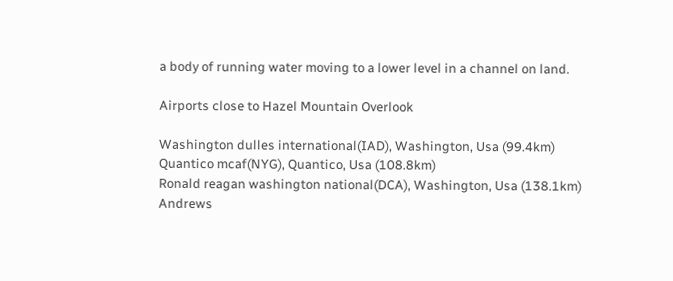a body of running water moving to a lower level in a channel on land.

Airports close to Hazel Mountain Overlook

Washington dulles international(IAD), Washington, Usa (99.4km)
Quantico mcaf(NYG), Quantico, Usa (108.8km)
Ronald reagan washington national(DCA), Washington, Usa (138.1km)
Andrews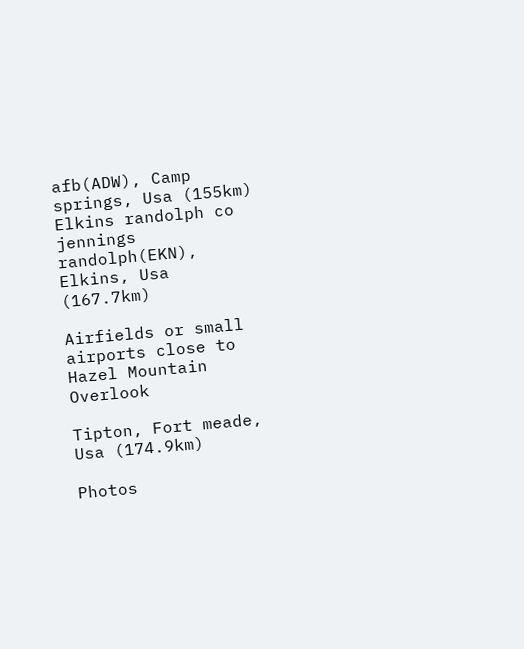afb(ADW), Camp springs, Usa (155km)
Elkins randolph co jennings randolph(EKN), Elkins, Usa (167.7km)

Airfields or small airports close to Hazel Mountain Overlook

Tipton, Fort meade, Usa (174.9km)

Photos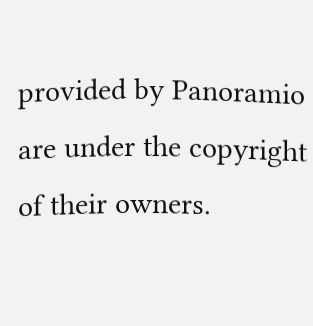provided by Panoramio are under the copyright of their owners.